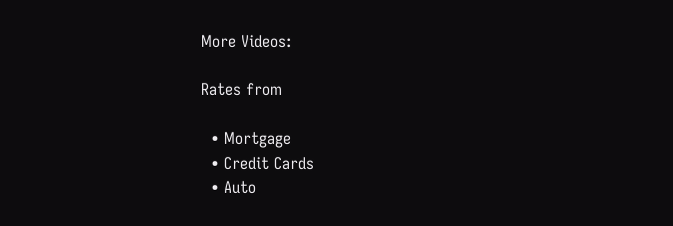More Videos:

Rates from

  • Mortgage
  • Credit Cards
  • Auto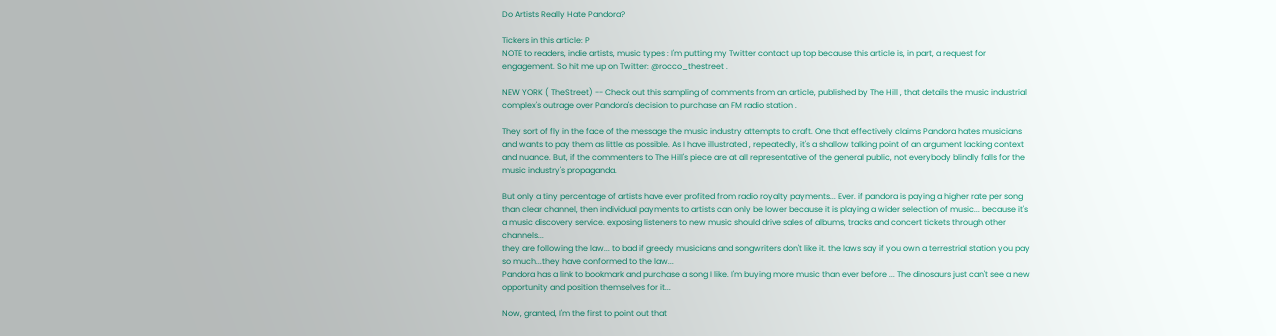Do Artists Really Hate Pandora?

Tickers in this article: P
NOTE to readers, indie artists, music types : I'm putting my Twitter contact up top because this article is, in part, a request for engagement. So hit me up on Twitter: @rocco_thestreet .

NEW YORK ( TheStreet) -- Check out this sampling of comments from an article, published by The Hill , that details the music industrial complex's outrage over Pandora's decision to purchase an FM radio station .

They sort of fly in the face of the message the music industry attempts to craft. One that effectively claims Pandora hates musicians and wants to pay them as little as possible. As I have illustrated , repeatedly, it's a shallow talking point of an argument lacking context and nuance. But, if the commenters to The Hill's piece are at all representative of the general public, not everybody blindly falls for the music industry's propaganda.

But only a tiny percentage of artists have ever profited from radio royalty payments... Ever. if pandora is paying a higher rate per song than clear channel, then individual payments to artists can only be lower because it is playing a wider selection of music... because it's a music discovery service. exposing listeners to new music should drive sales of albums, tracks and concert tickets through other channels...
they are following the law... to bad if greedy musicians and songwriters don't like it. the laws say if you own a terrestrial station you pay so much...they have conformed to the law...
Pandora has a link to bookmark and purchase a song I like. I'm buying more music than ever before ... The dinosaurs just can't see a new opportunity and position themselves for it...

Now, granted, I'm the first to point out that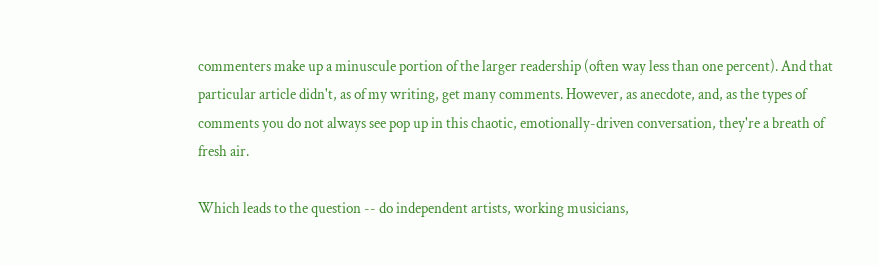commenters make up a minuscule portion of the larger readership (often way less than one percent). And that particular article didn't, as of my writing, get many comments. However, as anecdote, and, as the types of comments you do not always see pop up in this chaotic, emotionally-driven conversation, they're a breath of fresh air.

Which leads to the question -- do independent artists, working musicians,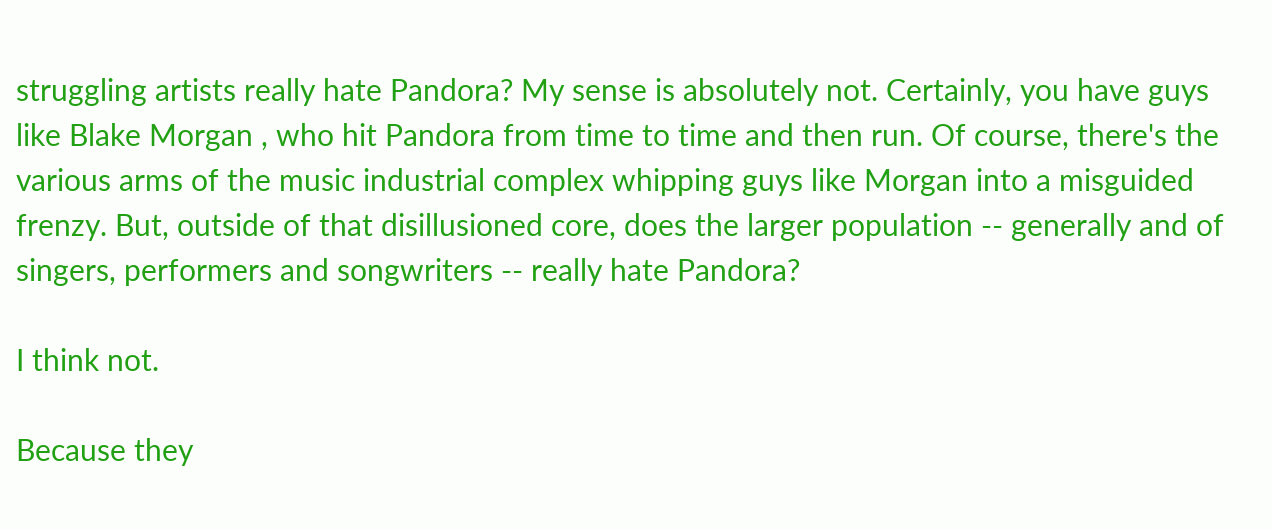struggling artists really hate Pandora? My sense is absolutely not. Certainly, you have guys like Blake Morgan , who hit Pandora from time to time and then run. Of course, there's the various arms of the music industrial complex whipping guys like Morgan into a misguided frenzy. But, outside of that disillusioned core, does the larger population -- generally and of singers, performers and songwriters -- really hate Pandora?

I think not.

Because they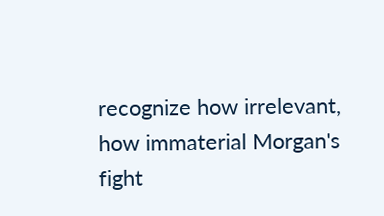recognize how irrelevant, how immaterial Morgan's fight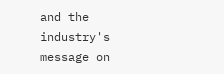and the industry's message on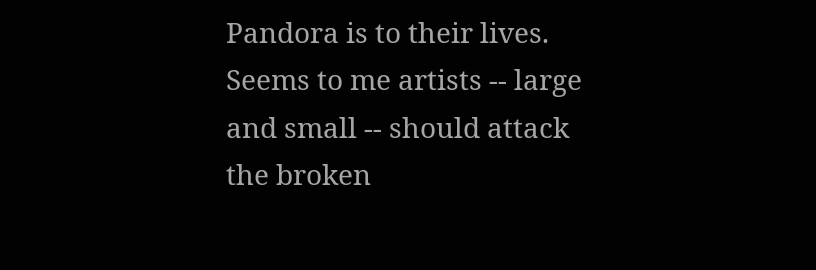Pandora is to their lives. Seems to me artists -- large and small -- should attack the broken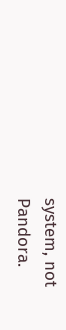system, not Pandora.